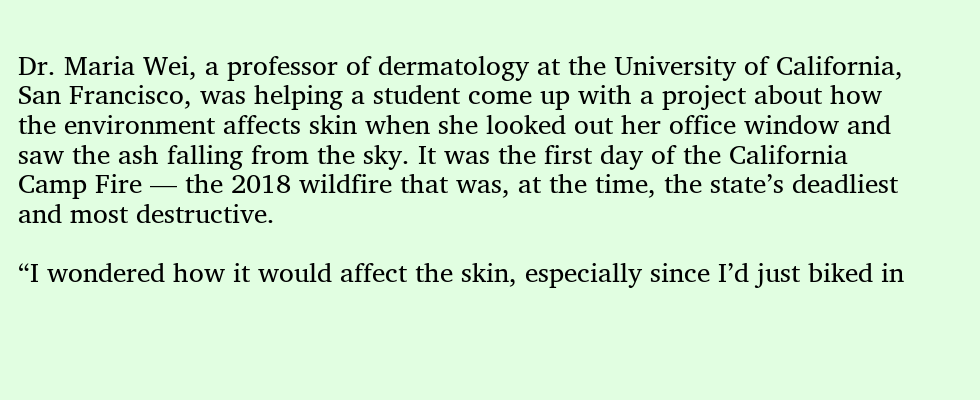Dr. Maria Wei, a professor of dermatology at the University of California, San Francisco, was helping a student come up with a project about how the environment affects skin when she looked out her office window and saw the ash falling from the sky. It was the first day of the California Camp Fire — the 2018 wildfire that was, at the time, the state’s deadliest and most destructive.

“I wondered how it would affect the skin, especially since I’d just biked in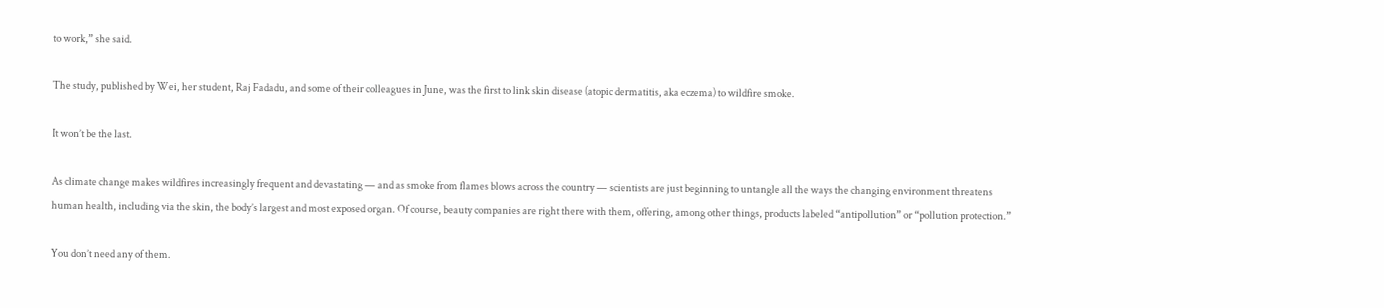to work,” she said.

The study, published by Wei, her student, Raj Fadadu, and some of their colleagues in June, was the first to link skin disease (atopic dermatitis, aka eczema) to wildfire smoke.

It won’t be the last.

As climate change makes wildfires increasingly frequent and devastating — and as smoke from flames blows across the country — scientists are just beginning to untangle all the ways the changing environment threatens human health, including via the skin, the body’s largest and most exposed organ. Of course, beauty companies are right there with them, offering, among other things, products labeled “antipollution” or “pollution protection.”

You don’t need any of them.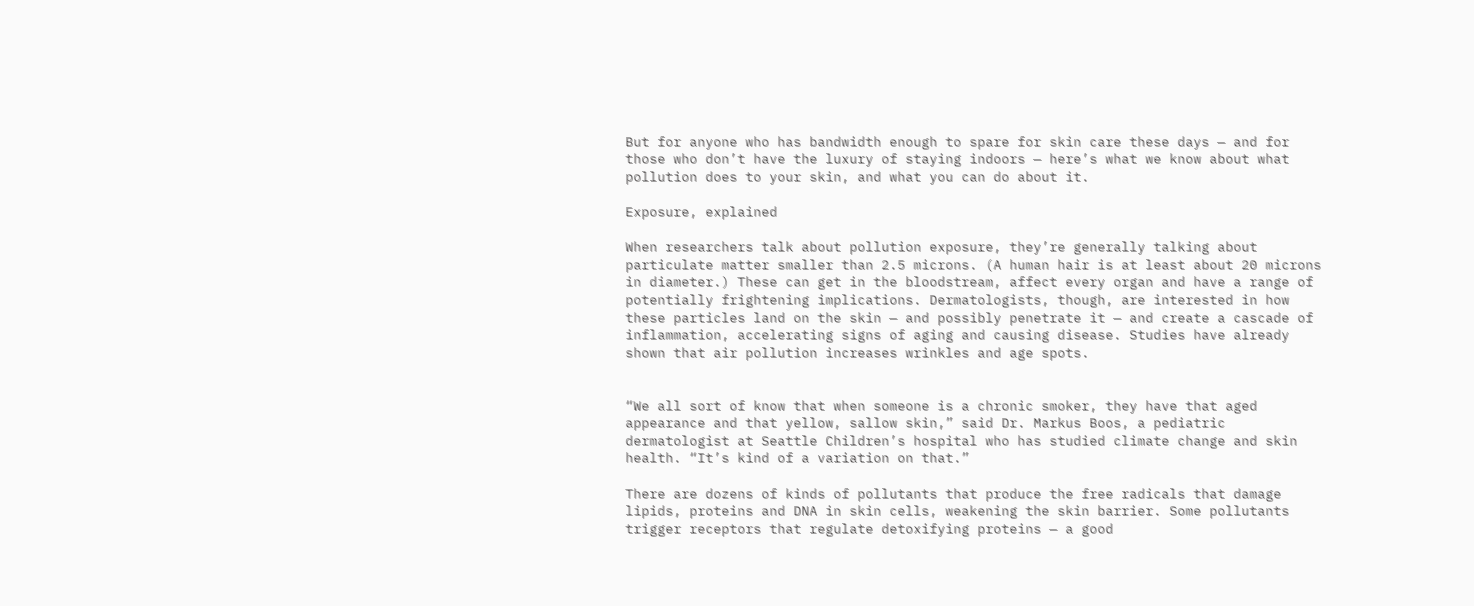But for anyone who has bandwidth enough to spare for skin care these days — and for those who don’t have the luxury of staying indoors — here’s what we know about what pollution does to your skin, and what you can do about it.

Exposure, explained

When researchers talk about pollution exposure, they’re generally talking about particulate matter smaller than 2.5 microns. (A human hair is at least about 20 microns in diameter.) These can get in the bloodstream, affect every organ and have a range of potentially frightening implications. Dermatologists, though, are interested in how these particles land on the skin — and possibly penetrate it — and create a cascade of inflammation, accelerating signs of aging and causing disease. Studies have already shown that air pollution increases wrinkles and age spots.


“We all sort of know that when someone is a chronic smoker, they have that aged appearance and that yellow, sallow skin,” said Dr. Markus Boos, a pediatric dermatologist at Seattle Children’s hospital who has studied climate change and skin health. “It’s kind of a variation on that.”

There are dozens of kinds of pollutants that produce the free radicals that damage lipids, proteins and DNA in skin cells, weakening the skin barrier. Some pollutants trigger receptors that regulate detoxifying proteins — a good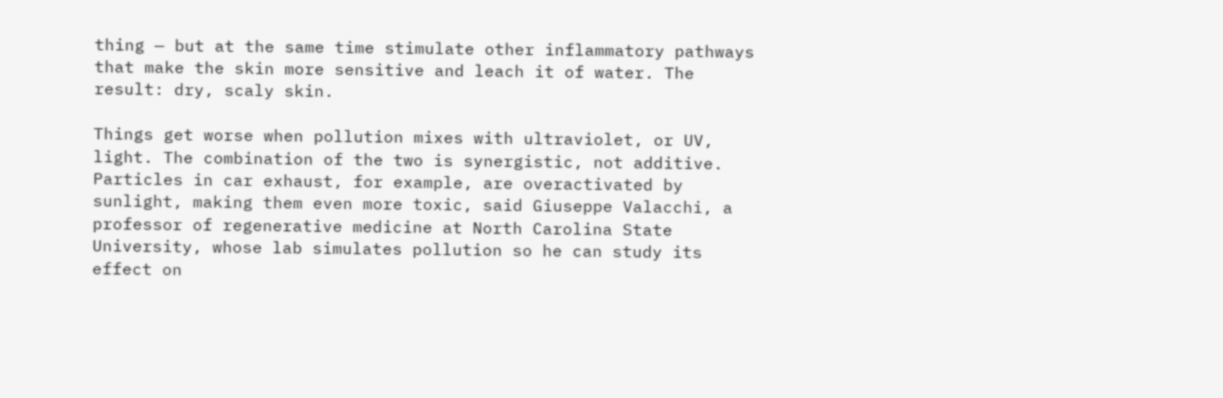thing — but at the same time stimulate other inflammatory pathways that make the skin more sensitive and leach it of water. The result: dry, scaly skin.

Things get worse when pollution mixes with ultraviolet, or UV, light. The combination of the two is synergistic, not additive. Particles in car exhaust, for example, are overactivated by sunlight, making them even more toxic, said Giuseppe Valacchi, a professor of regenerative medicine at North Carolina State University, whose lab simulates pollution so he can study its effect on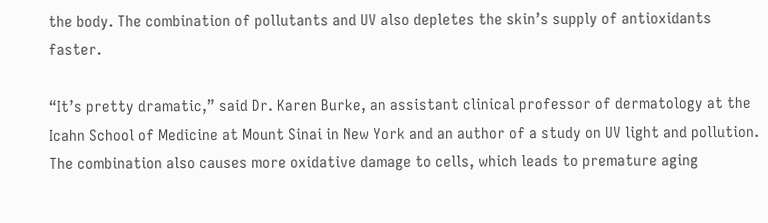the body. The combination of pollutants and UV also depletes the skin’s supply of antioxidants faster.

“It’s pretty dramatic,” said Dr. Karen Burke, an assistant clinical professor of dermatology at the Icahn School of Medicine at Mount Sinai in New York and an author of a study on UV light and pollution. The combination also causes more oxidative damage to cells, which leads to premature aging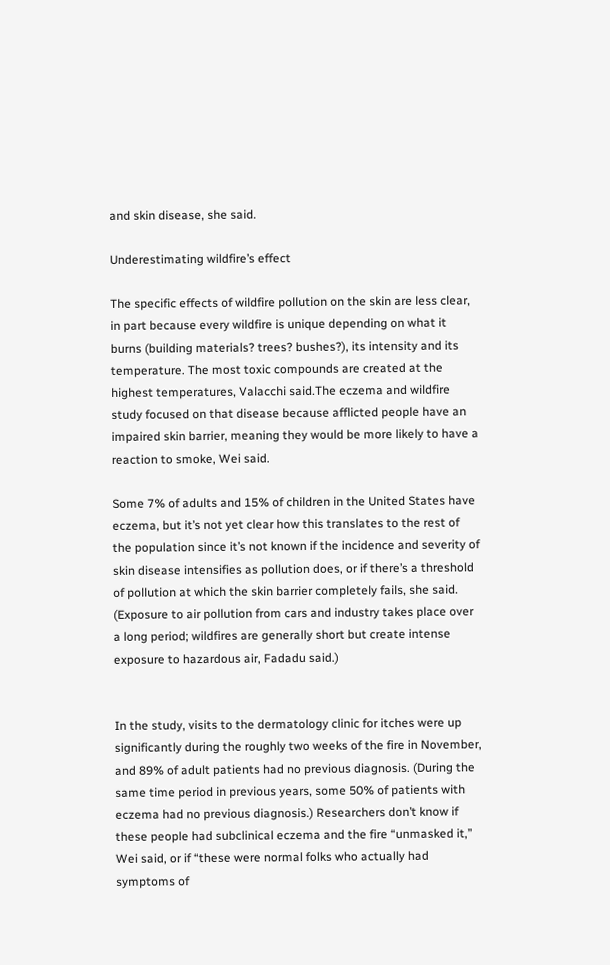and skin disease, she said.

Underestimating wildfire’s effect

The specific effects of wildfire pollution on the skin are less clear, in part because every wildfire is unique depending on what it burns (building materials? trees? bushes?), its intensity and its temperature. The most toxic compounds are created at the highest temperatures, Valacchi said.The eczema and wildfire study focused on that disease because afflicted people have an impaired skin barrier, meaning they would be more likely to have a reaction to smoke, Wei said.

Some 7% of adults and 15% of children in the United States have eczema, but it’s not yet clear how this translates to the rest of the population since it’s not known if the incidence and severity of skin disease intensifies as pollution does, or if there’s a threshold of pollution at which the skin barrier completely fails, she said. (Exposure to air pollution from cars and industry takes place over a long period; wildfires are generally short but create intense exposure to hazardous air, Fadadu said.)


In the study, visits to the dermatology clinic for itches were up significantly during the roughly two weeks of the fire in November, and 89% of adult patients had no previous diagnosis. (During the same time period in previous years, some 50% of patients with eczema had no previous diagnosis.) Researchers don’t know if these people had subclinical eczema and the fire “unmasked it,” Wei said, or if “these were normal folks who actually had symptoms of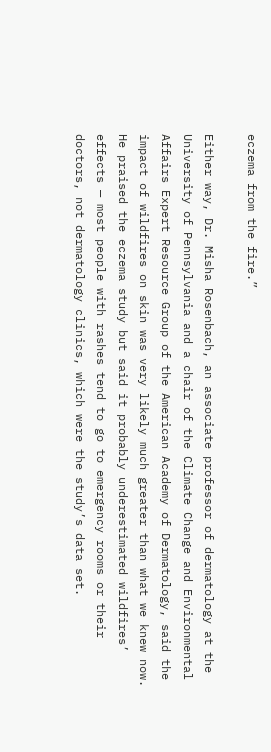eczema from the fire.”

Either way, Dr. Misha Rosenbach, an associate professor of dermatology at the University of Pennsylvania and a chair of the Climate Change and Environmental Affairs Expert Resource Group of the American Academy of Dermatology, said the impact of wildfires on skin was very likely much greater than what we knew now. He praised the eczema study but said it probably underestimated wildfires’ effects — most people with rashes tend to go to emergency rooms or their doctors, not dermatology clinics, which were the study’s data set.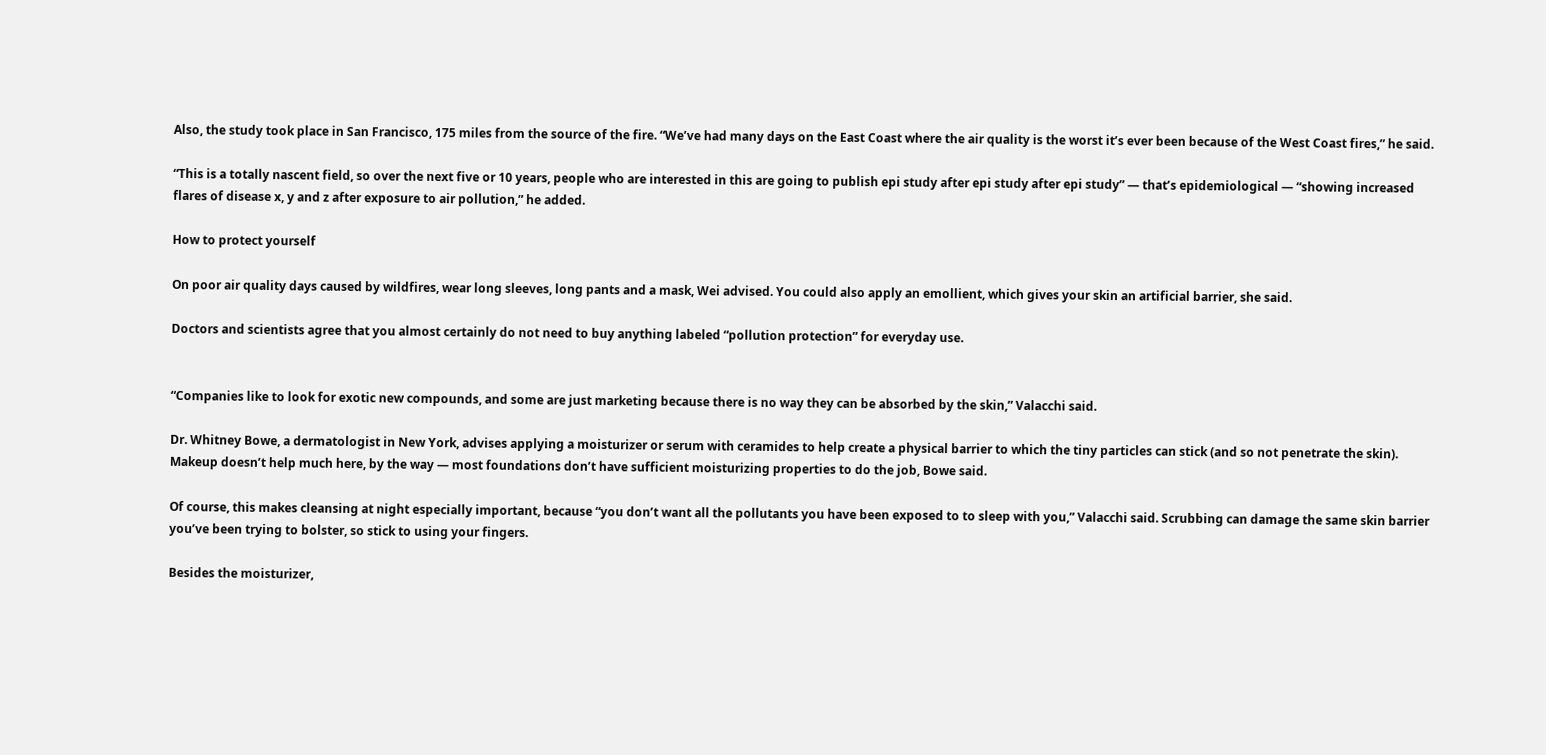Also, the study took place in San Francisco, 175 miles from the source of the fire. “We’ve had many days on the East Coast where the air quality is the worst it’s ever been because of the West Coast fires,” he said.

“This is a totally nascent field, so over the next five or 10 years, people who are interested in this are going to publish epi study after epi study after epi study” — that’s epidemiological — “showing increased flares of disease x, y and z after exposure to air pollution,” he added.

How to protect yourself

On poor air quality days caused by wildfires, wear long sleeves, long pants and a mask, Wei advised. You could also apply an emollient, which gives your skin an artificial barrier, she said.

Doctors and scientists agree that you almost certainly do not need to buy anything labeled “pollution protection” for everyday use.


“Companies like to look for exotic new compounds, and some are just marketing because there is no way they can be absorbed by the skin,” Valacchi said.

Dr. Whitney Bowe, a dermatologist in New York, advises applying a moisturizer or serum with ceramides to help create a physical barrier to which the tiny particles can stick (and so not penetrate the skin). Makeup doesn’t help much here, by the way — most foundations don’t have sufficient moisturizing properties to do the job, Bowe said.

Of course, this makes cleansing at night especially important, because “you don’t want all the pollutants you have been exposed to to sleep with you,” Valacchi said. Scrubbing can damage the same skin barrier you’ve been trying to bolster, so stick to using your fingers.

Besides the moisturizer,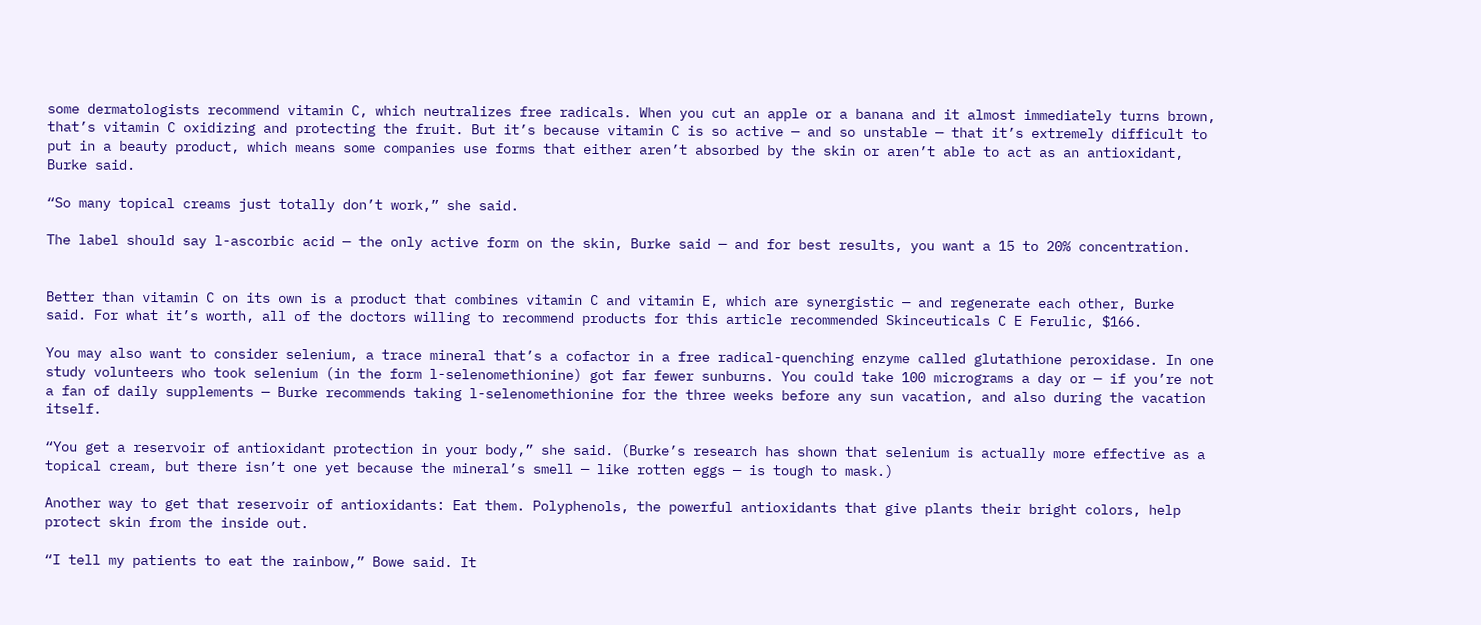some dermatologists recommend vitamin C, which neutralizes free radicals. When you cut an apple or a banana and it almost immediately turns brown, that’s vitamin C oxidizing and protecting the fruit. But it’s because vitamin C is so active — and so unstable — that it’s extremely difficult to put in a beauty product, which means some companies use forms that either aren’t absorbed by the skin or aren’t able to act as an antioxidant, Burke said.

“So many topical creams just totally don’t work,” she said.

The label should say l-ascorbic acid — the only active form on the skin, Burke said — and for best results, you want a 15 to 20% concentration.


Better than vitamin C on its own is a product that combines vitamin C and vitamin E, which are synergistic — and regenerate each other, Burke said. For what it’s worth, all of the doctors willing to recommend products for this article recommended Skinceuticals C E Ferulic, $166.

You may also want to consider selenium, a trace mineral that’s a cofactor in a free radical-quenching enzyme called glutathione peroxidase. In one study volunteers who took selenium (in the form l-selenomethionine) got far fewer sunburns. You could take 100 micrograms a day or — if you’re not a fan of daily supplements — Burke recommends taking l-selenomethionine for the three weeks before any sun vacation, and also during the vacation itself.

“You get a reservoir of antioxidant protection in your body,” she said. (Burke’s research has shown that selenium is actually more effective as a topical cream, but there isn’t one yet because the mineral’s smell — like rotten eggs — is tough to mask.)

Another way to get that reservoir of antioxidants: Eat them. Polyphenols, the powerful antioxidants that give plants their bright colors, help protect skin from the inside out.

“I tell my patients to eat the rainbow,” Bowe said. It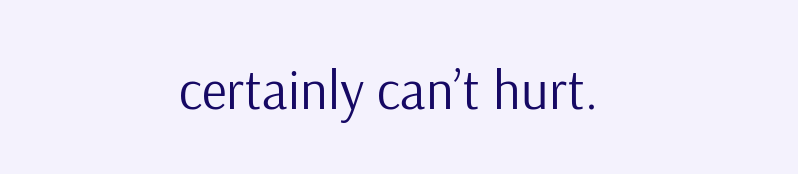certainly can’t hurt.